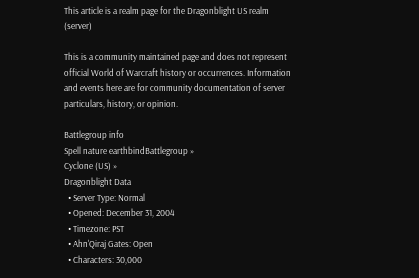This article is a realm page for the Dragonblight US realm (server)

This is a community maintained page and does not represent official World of Warcraft history or occurrences. Information and events here are for community documentation of server particulars, history, or opinion.

Battlegroup info
Spell nature earthbindBattlegroup »
Cyclone (US) »
Dragonblight Data
  • Server Type: Normal
  • Opened: December 31, 2004
  • Timezone: PST
  • Ahn'Qiraj Gates: Open
  • Characters: 30,000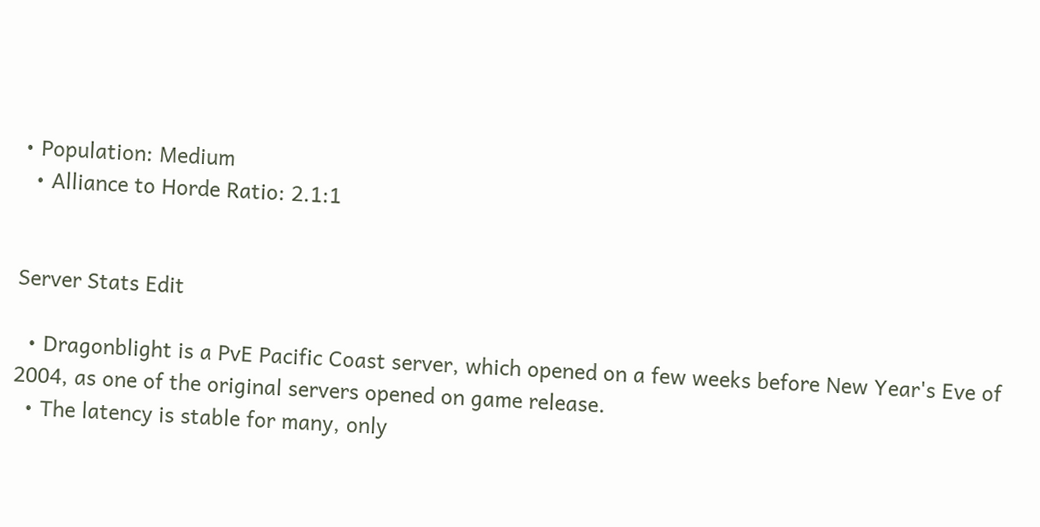• Population: Medium
  • Alliance to Horde Ratio: 2.1:1


Server Stats Edit

  • Dragonblight is a PvE Pacific Coast server, which opened on a few weeks before New Year's Eve of 2004, as one of the original servers opened on game release.
  • The latency is stable for many, only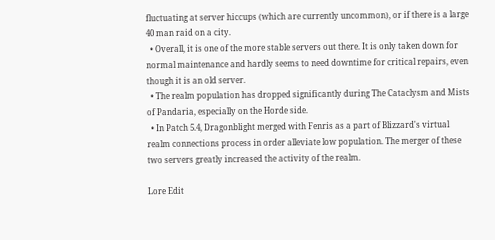fluctuating at server hiccups (which are currently uncommon), or if there is a large 40 man raid on a city.
  • Overall, it is one of the more stable servers out there. It is only taken down for normal maintenance and hardly seems to need downtime for critical repairs, even though it is an old server.
  • The realm population has dropped significantly during The Cataclysm and Mists of Pandaria, especially on the Horde side.
  • In Patch 5.4, Dragonblight merged with Fenris as a part of Blizzard's virtual realm connections process in order alleviate low population. The merger of these two servers greatly increased the activity of the realm.

Lore Edit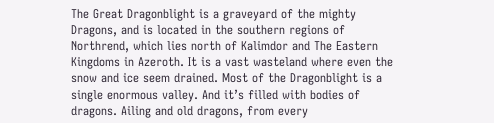The Great Dragonblight is a graveyard of the mighty Dragons, and is located in the southern regions of Northrend, which lies north of Kalimdor and The Eastern Kingdoms in Azeroth. It is a vast wasteland where even the snow and ice seem drained. Most of the Dragonblight is a single enormous valley. And it’s filled with bodies of dragons. Ailing and old dragons, from every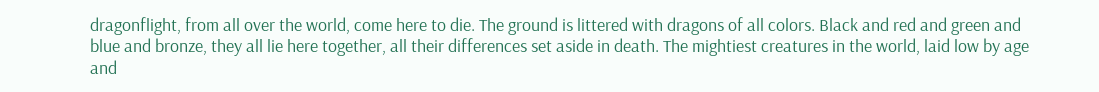dragonflight, from all over the world, come here to die. The ground is littered with dragons of all colors. Black and red and green and blue and bronze, they all lie here together, all their differences set aside in death. The mightiest creatures in the world, laid low by age and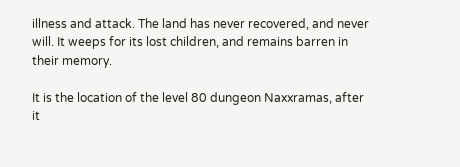illness and attack. The land has never recovered, and never will. It weeps for its lost children, and remains barren in their memory.

It is the location of the level 80 dungeon Naxxramas, after it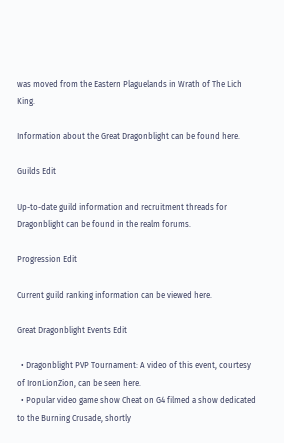was moved from the Eastern Plaguelands in Wrath of The Lich King.

Information about the Great Dragonblight can be found here.

Guilds Edit

Up-to-date guild information and recruitment threads for Dragonblight can be found in the realm forums.

Progression Edit

Current guild ranking information can be viewed here.

Great Dragonblight Events Edit

  • Dragonblight PVP Tournament: A video of this event, courtesy of IronLionZion, can be seen here.
  • Popular video game show Cheat on G4 filmed a show dedicated to the Burning Crusade, shortly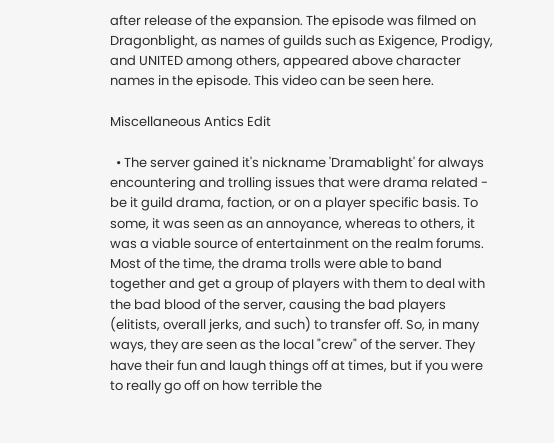after release of the expansion. The episode was filmed on Dragonblight, as names of guilds such as Exigence, Prodigy, and UNITED among others, appeared above character names in the episode. This video can be seen here.

Miscellaneous Antics Edit

  • The server gained it's nickname 'Dramablight' for always encountering and trolling issues that were drama related - be it guild drama, faction, or on a player specific basis. To some, it was seen as an annoyance, whereas to others, it was a viable source of entertainment on the realm forums. Most of the time, the drama trolls were able to band together and get a group of players with them to deal with the bad blood of the server, causing the bad players (elitists, overall jerks, and such) to transfer off. So, in many ways, they are seen as the local "crew" of the server. They have their fun and laugh things off at times, but if you were to really go off on how terrible the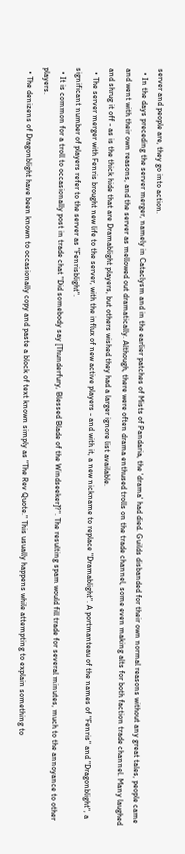server and people are, they go into action.
  • In the days preceding the server merger, namely in Cataclysm and in the earlier patches of Mists of Pandaria, the 'drama' had died. Guilds disbanded for their own normal reasons without any great tales, people came and went with their own reasons, and the server as mellowed out dramatically. Although, there were often drama enthused trolls on the trade channel, some even making alts for both faction trade channel. Many laughed and shrug it off - as is the thick hide that are Dramablight players, but others wished they had a larger ignore list available.
  • The server merger with Fenris brought new life to the server, with the influx of new active players - and with it, a new nickname to replace "Dramablight". A portmanteau of the names of "Fenris" and "Dragonblight", a significant number of players refer to the server as "Fenrisblight".
  • It is common for a troll to occasionally post in trade chat "Did somebody say [Thunderfury, Blessed Blade of the Windseeker]?". The resulting spam would fill trade for several minutes, much to the annoyance to other players.
  • The denizens of Dragonblight have been known to occasionally copy and paste a block of text known simply as "The Rev Quote." This usually happens while attempting to explain something to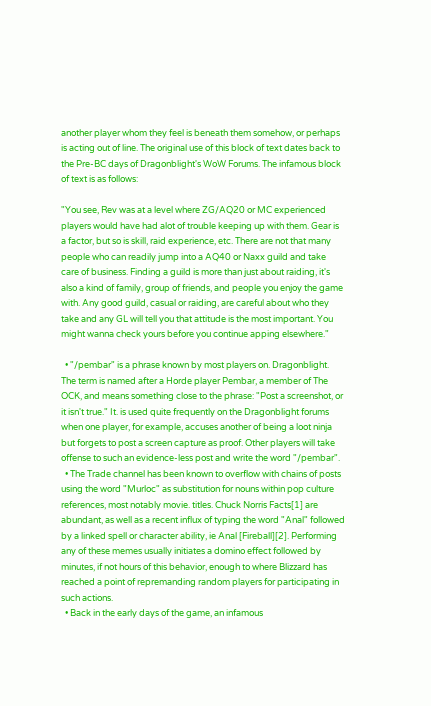another player whom they feel is beneath them somehow, or perhaps is acting out of line. The original use of this block of text dates back to the Pre-BC days of Dragonblight's WoW Forums. The infamous block of text is as follows:

"You see, Rev was at a level where ZG/AQ20 or MC experienced players would have had alot of trouble keeping up with them. Gear is a factor, but so is skill, raid experience, etc. There are not that many people who can readily jump into a AQ40 or Naxx guild and take care of business. Finding a guild is more than just about raiding, it's also a kind of family, group of friends, and people you enjoy the game with. Any good guild, casual or raiding, are careful about who they take and any GL will tell you that attitude is the most important. You might wanna check yours before you continue apping elsewhere."

  • "/pembar" is a phrase known by most players on. Dragonblight. The term is named after a Horde player Pembar, a member of The OCK, and means something close to the phrase: "Post a screenshot, or it isn't true." It. is used quite frequently on the Dragonblight forums when one player, for example, accuses another of being a loot ninja but forgets to post a screen capture as proof. Other players will take offense to such an evidence-less post and write the word "/pembar".
  • The Trade channel has been known to overflow with chains of posts using the word "Murloc" as substitution for nouns within pop culture references, most notably movie. titles. Chuck Norris Facts[1] are abundant, as well as a recent influx of typing the word "Anal" followed by a linked spell or character ability, ie Anal [Fireball][2]. Performing any of these memes usually initiates a domino effect followed by minutes, if not hours of this behavior, enough to where Blizzard has reached a point of repremanding random players for participating in such actions.
  • Back in the early days of the game, an infamous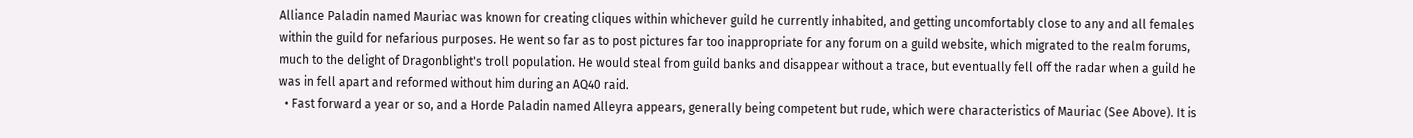Alliance Paladin named Mauriac was known for creating cliques within whichever guild he currently inhabited, and getting uncomfortably close to any and all females within the guild for nefarious purposes. He went so far as to post pictures far too inappropriate for any forum on a guild website, which migrated to the realm forums, much to the delight of Dragonblight's troll population. He would steal from guild banks and disappear without a trace, but eventually fell off the radar when a guild he was in fell apart and reformed without him during an AQ40 raid.
  • Fast forward a year or so, and a Horde Paladin named Alleyra appears, generally being competent but rude, which were characteristics of Mauriac (See Above). It is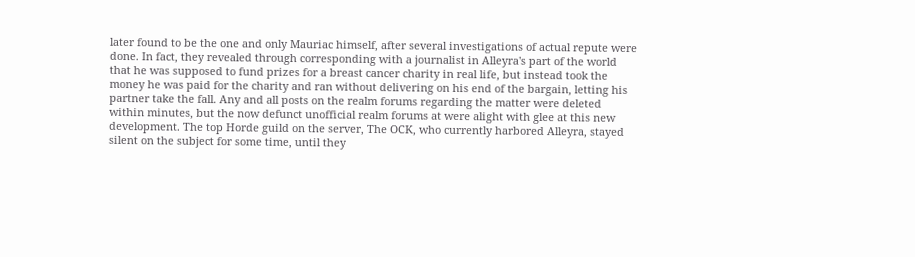later found to be the one and only Mauriac himself, after several investigations of actual repute were done. In fact, they revealed through corresponding with a journalist in Alleyra's part of the world that he was supposed to fund prizes for a breast cancer charity in real life, but instead took the money he was paid for the charity and ran without delivering on his end of the bargain, letting his partner take the fall. Any and all posts on the realm forums regarding the matter were deleted within minutes, but the now defunct unofficial realm forums at were alight with glee at this new development. The top Horde guild on the server, The OCK, who currently harbored Alleyra, stayed silent on the subject for some time, until they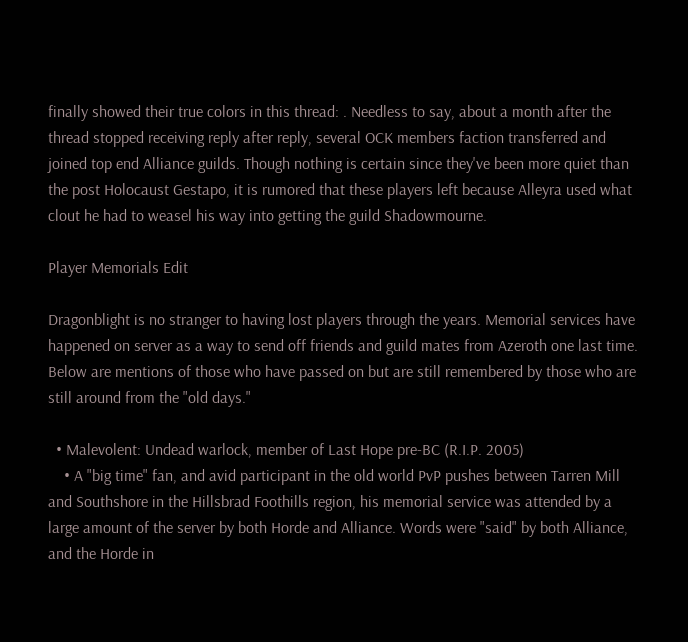finally showed their true colors in this thread: . Needless to say, about a month after the thread stopped receiving reply after reply, several OCK members faction transferred and joined top end Alliance guilds. Though nothing is certain since they've been more quiet than the post Holocaust Gestapo, it is rumored that these players left because Alleyra used what clout he had to weasel his way into getting the guild Shadowmourne.

Player Memorials Edit

Dragonblight is no stranger to having lost players through the years. Memorial services have happened on server as a way to send off friends and guild mates from Azeroth one last time. Below are mentions of those who have passed on but are still remembered by those who are still around from the "old days."

  • Malevolent: Undead warlock, member of Last Hope pre-BC (R.I.P. 2005)
    • A "big time" fan, and avid participant in the old world PvP pushes between Tarren Mill and Southshore in the Hillsbrad Foothills region, his memorial service was attended by a large amount of the server by both Horde and Alliance. Words were "said" by both Alliance, and the Horde in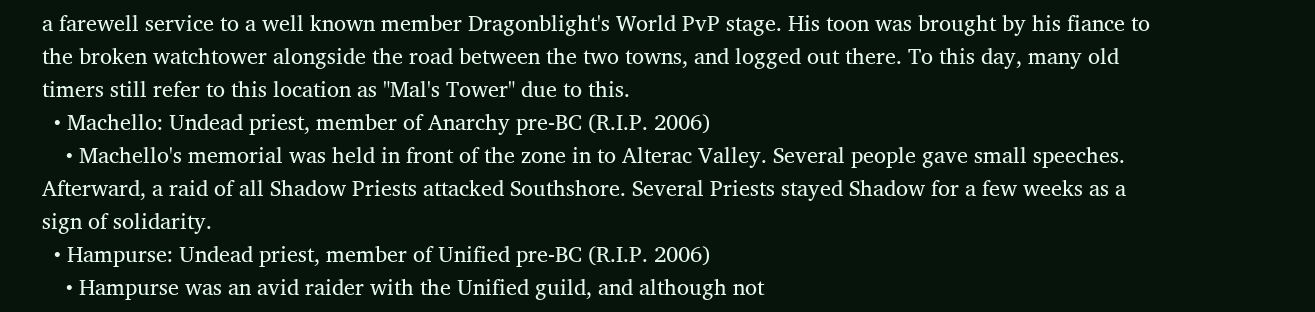a farewell service to a well known member Dragonblight's World PvP stage. His toon was brought by his fiance to the broken watchtower alongside the road between the two towns, and logged out there. To this day, many old timers still refer to this location as "Mal's Tower" due to this.
  • Machello: Undead priest, member of Anarchy pre-BC (R.I.P. 2006)
    • Machello's memorial was held in front of the zone in to Alterac Valley. Several people gave small speeches. Afterward, a raid of all Shadow Priests attacked Southshore. Several Priests stayed Shadow for a few weeks as a sign of solidarity.
  • Hampurse: Undead priest, member of Unified pre-BC (R.I.P. 2006)
    • Hampurse was an avid raider with the Unified guild, and although not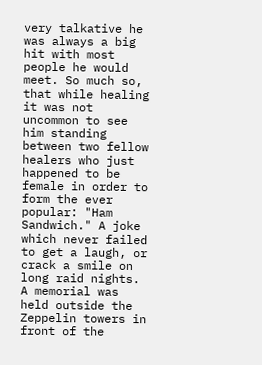very talkative he was always a big hit with most people he would meet. So much so, that while healing it was not uncommon to see him standing between two fellow healers who just happened to be female in order to form the ever popular: "Ham Sandwich." A joke which never failed to get a laugh, or crack a smile on long raid nights. A memorial was held outside the Zeppelin towers in front of the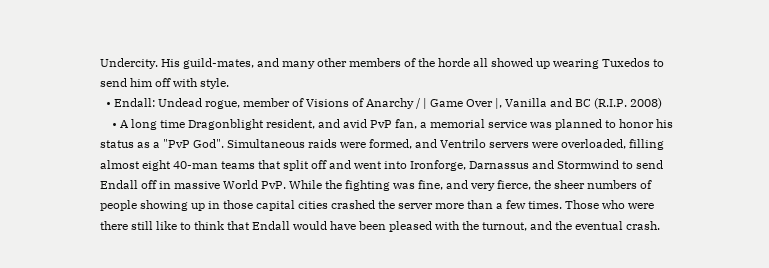Undercity. His guild-mates, and many other members of the horde all showed up wearing Tuxedos to send him off with style.
  • Endall: Undead rogue, member of Visions of Anarchy / | Game Over |, Vanilla and BC (R.I.P. 2008)
    • A long time Dragonblight resident, and avid PvP fan, a memorial service was planned to honor his status as a "PvP God". Simultaneous raids were formed, and Ventrilo servers were overloaded, filling almost eight 40-man teams that split off and went into Ironforge, Darnassus and Stormwind to send Endall off in massive World PvP. While the fighting was fine, and very fierce, the sheer numbers of people showing up in those capital cities crashed the server more than a few times. Those who were there still like to think that Endall would have been pleased with the turnout, and the eventual crash.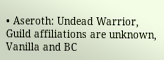• Aseroth: Undead Warrior, Guild affiliations are unknown, Vanilla and BC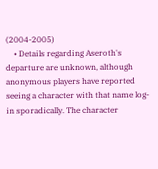(2004-2005)
    • Details regarding Aseroth's departure are unknown, although anonymous players have reported seeing a character with that name log-in sporadically. The character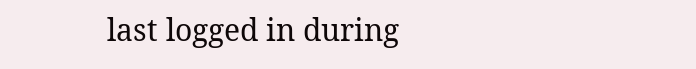last logged in during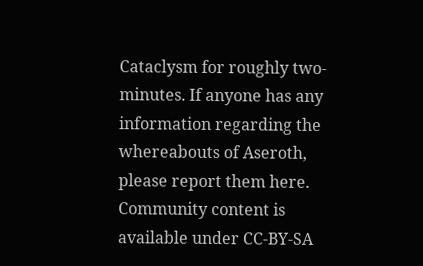Cataclysm for roughly two-minutes. If anyone has any information regarding the whereabouts of Aseroth, please report them here.
Community content is available under CC-BY-SA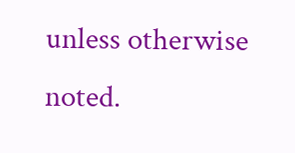unless otherwise noted.